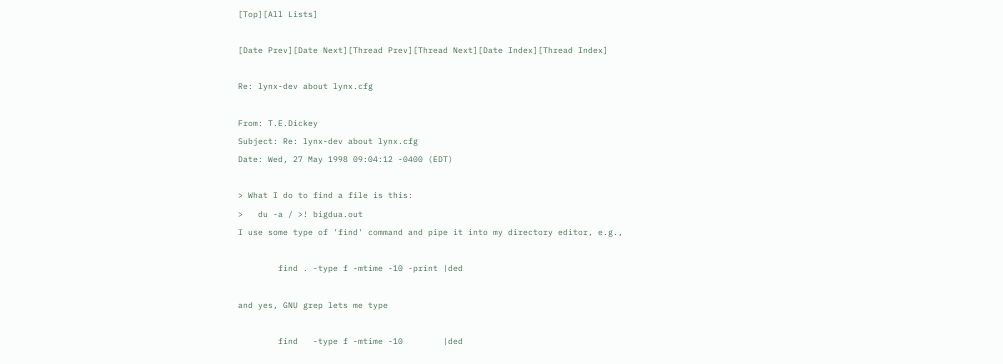[Top][All Lists]

[Date Prev][Date Next][Thread Prev][Thread Next][Date Index][Thread Index]

Re: lynx-dev about lynx.cfg

From: T.E.Dickey
Subject: Re: lynx-dev about lynx.cfg
Date: Wed, 27 May 1998 09:04:12 -0400 (EDT)

> What I do to find a file is this:
>   du -a / >! bigdua.out
I use some type of 'find' command and pipe it into my directory editor, e.g.,

        find . -type f -mtime -10 -print |ded

and yes, GNU grep lets me type

        find   -type f -mtime -10        |ded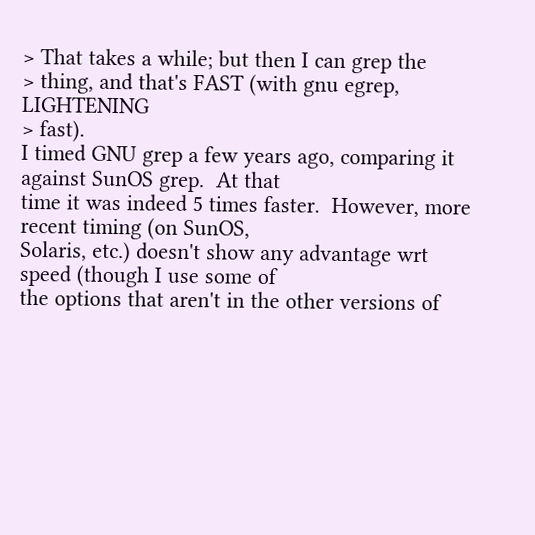> That takes a while; but then I can grep the
> thing, and that's FAST (with gnu egrep, LIGHTENING
> fast).
I timed GNU grep a few years ago, comparing it against SunOS grep.  At that
time it was indeed 5 times faster.  However, more recent timing (on SunOS,
Solaris, etc.) doesn't show any advantage wrt speed (though I use some of
the options that aren't in the other versions of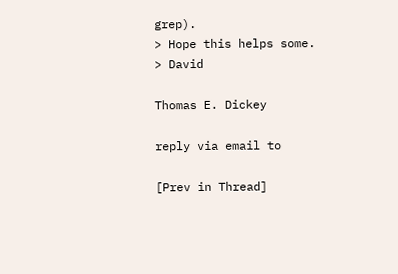grep).
> Hope this helps some.
> David

Thomas E. Dickey

reply via email to

[Prev in Thread]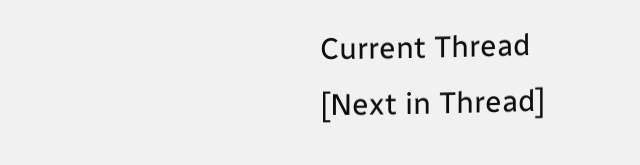Current Thread [Next in Thread]